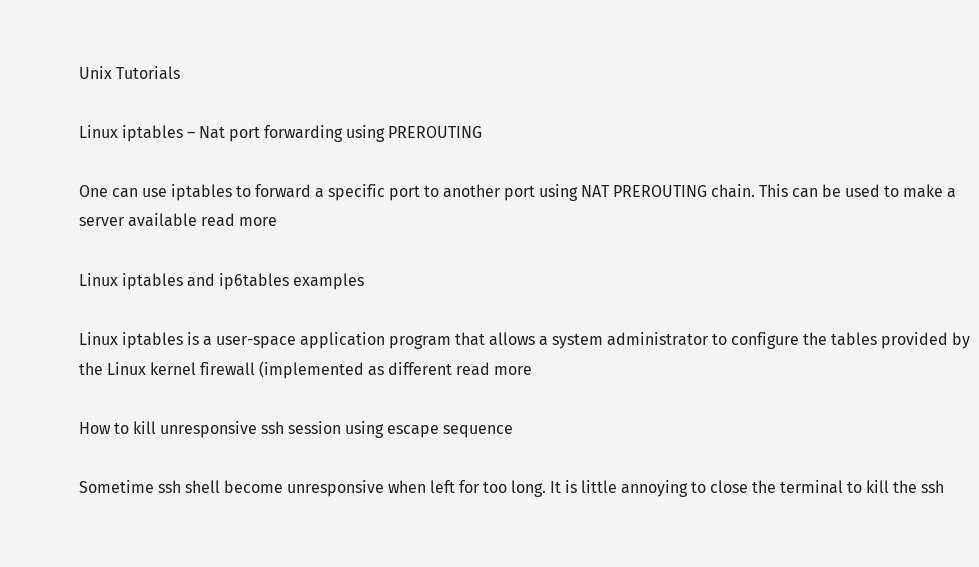Unix Tutorials

Linux iptables – Nat port forwarding using PREROUTING

One can use iptables to forward a specific port to another port using NAT PREROUTING chain. This can be used to make a server available read more

Linux iptables and ip6tables examples

Linux iptables is a user-space application program that allows a system administrator to configure the tables provided by the Linux kernel firewall (implemented as different read more

How to kill unresponsive ssh session using escape sequence

Sometime ssh shell become unresponsive when left for too long. It is little annoying to close the terminal to kill the ssh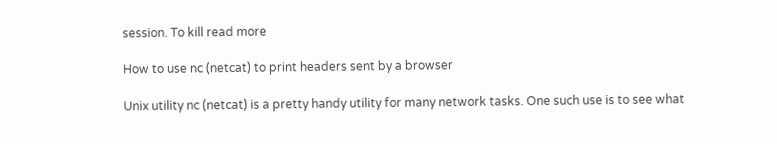session. To kill read more

How to use nc (netcat) to print headers sent by a browser

Unix utility nc (netcat) is a pretty handy utility for many network tasks. One such use is to see what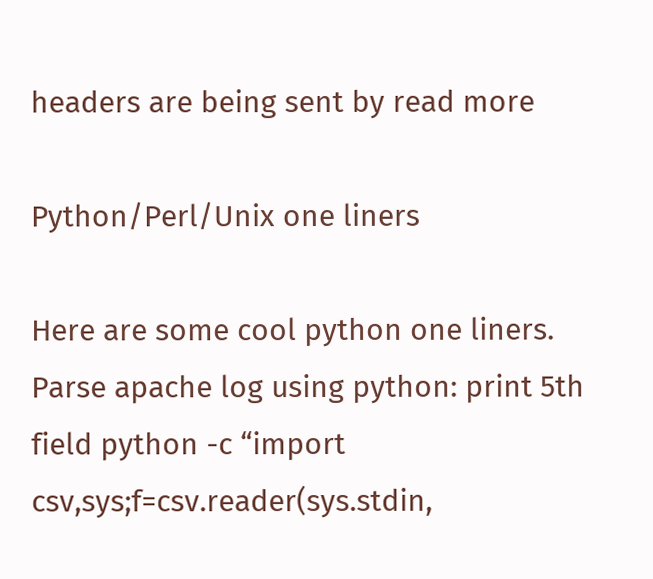headers are being sent by read more

Python/Perl/Unix one liners

Here are some cool python one liners. Parse apache log using python: print 5th field python -c “import csv,sys;f=csv.reader(sys.stdin,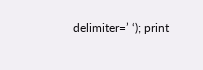delimiter=’ ‘); print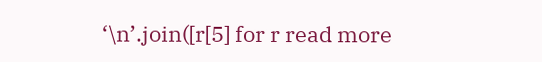‘\n’.join([r[5] for r read more